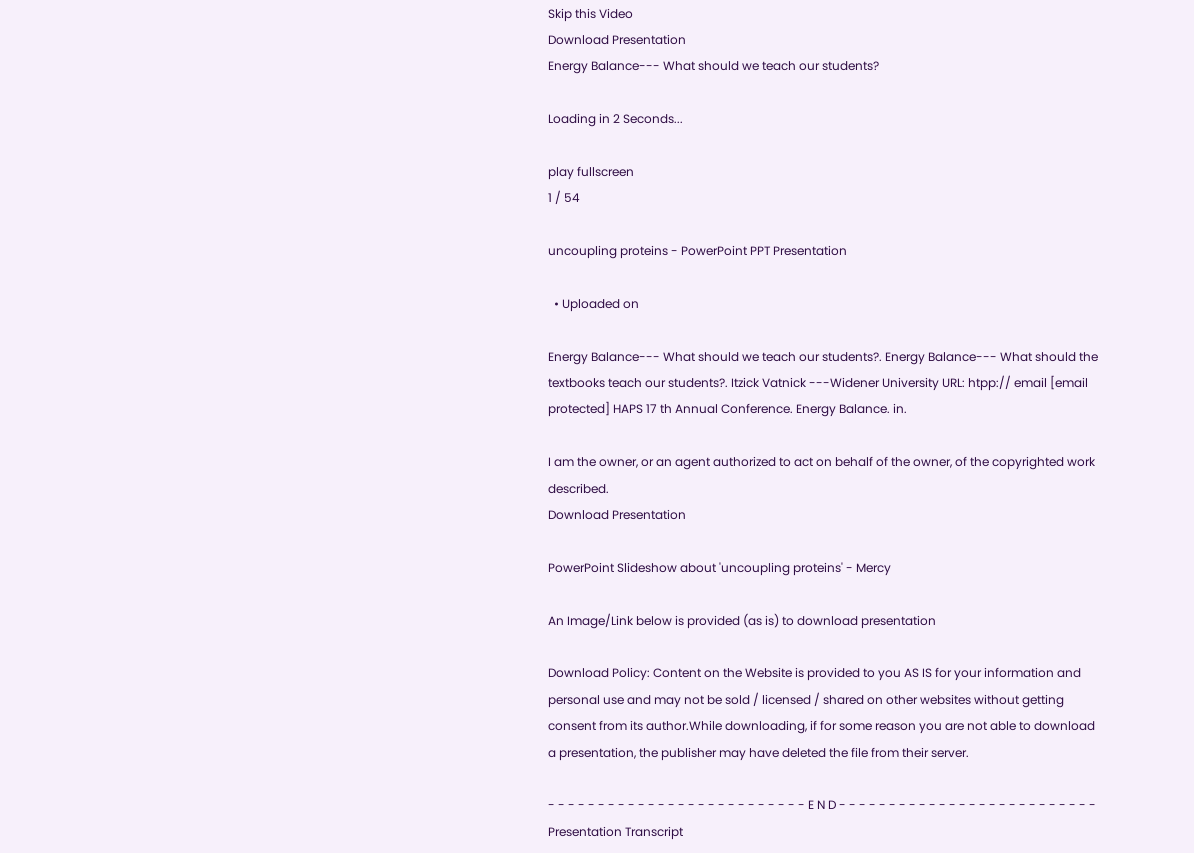Skip this Video
Download Presentation
Energy Balance--- What should we teach our students?

Loading in 2 Seconds...

play fullscreen
1 / 54

uncoupling proteins - PowerPoint PPT Presentation

  • Uploaded on

Energy Balance--- What should we teach our students?. Energy Balance--- What should the textbooks teach our students?. Itzick Vatnick ---Widener University URL: htpp:// email [email protected] HAPS 17 th Annual Conference. Energy Balance. in.

I am the owner, or an agent authorized to act on behalf of the owner, of the copyrighted work described.
Download Presentation

PowerPoint Slideshow about 'uncoupling proteins' - Mercy

An Image/Link below is provided (as is) to download presentation

Download Policy: Content on the Website is provided to you AS IS for your information and personal use and may not be sold / licensed / shared on other websites without getting consent from its author.While downloading, if for some reason you are not able to download a presentation, the publisher may have deleted the file from their server.

- - - - - - - - - - - - - - - - - - - - - - - - - - E N D - - - - - - - - - - - - - - - - - - - - - - - - - -
Presentation Transcript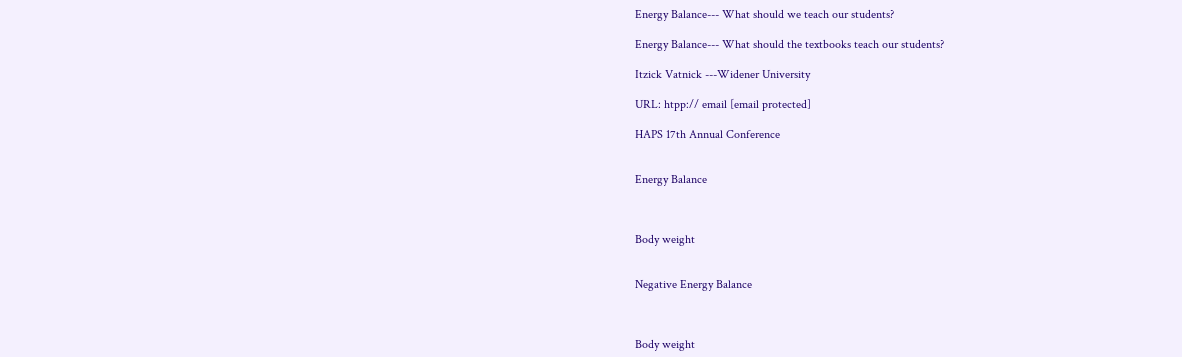Energy Balance--- What should we teach our students?

Energy Balance--- What should the textbooks teach our students?

Itzick Vatnick ---Widener University

URL: htpp:// email [email protected]

HAPS 17th Annual Conference


Energy Balance



Body weight


Negative Energy Balance



Body weight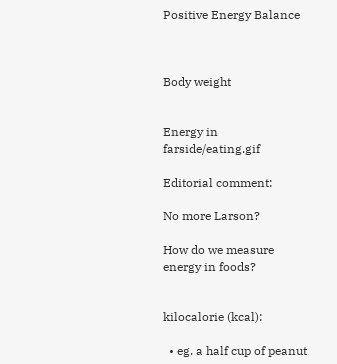Positive Energy Balance



Body weight


Energy in farside/eating.gif

Editorial comment:

No more Larson?

How do we measure energy in foods?


kilocalorie (kcal):

  • eg. a half cup of peanut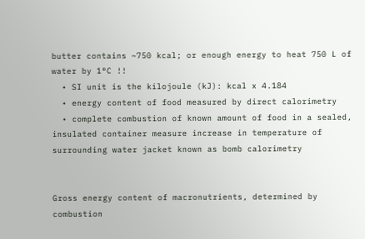butter contains ~750 kcal; or enough energy to heat 750 L of water by 1°C !!
  • SI unit is the kilojoule (kJ): kcal x 4.184
  • energy content of food measured by direct calorimetry
  • complete combustion of known amount of food in a sealed, insulated container measure increase in temperature of surrounding water jacket known as bomb calorimetry


Gross energy content of macronutrients, determined by combustion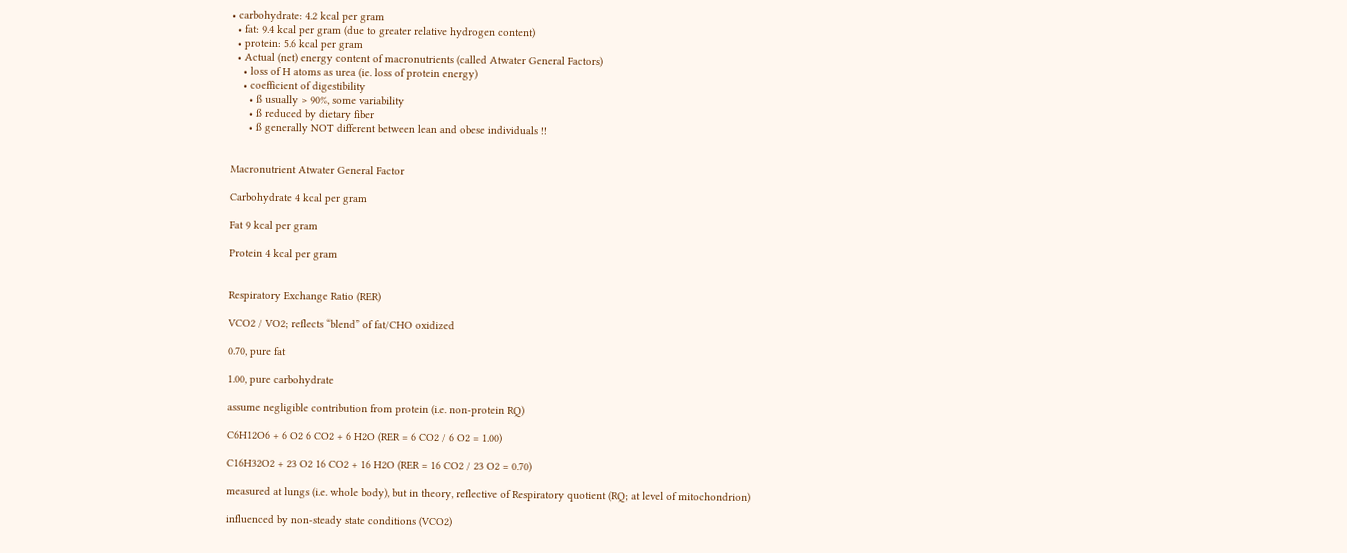• carbohydrate: 4.2 kcal per gram
  • fat: 9.4 kcal per gram (due to greater relative hydrogen content)
  • protein: 5.6 kcal per gram
  • Actual (net) energy content of macronutrients (called Atwater General Factors)
    • loss of H atoms as urea (ie. loss of protein energy)
    • coefficient of digestibility
      • ß usually > 90%, some variability
      • ß reduced by dietary fiber
      • ß generally NOT different between lean and obese individuals !!


Macronutrient Atwater General Factor

Carbohydrate 4 kcal per gram

Fat 9 kcal per gram

Protein 4 kcal per gram


Respiratory Exchange Ratio (RER)

VCO2 / VO2; reflects “blend” of fat/CHO oxidized

0.70, pure fat

1.00, pure carbohydrate

assume negligible contribution from protein (i.e. non-protein RQ)

C6H12O6 + 6 O2 6 CO2 + 6 H2O (RER = 6 CO2 / 6 O2 = 1.00)

C16H32O2 + 23 O2 16 CO2 + 16 H2O (RER = 16 CO2 / 23 O2 = 0.70)

measured at lungs (i.e. whole body), but in theory, reflective of Respiratory quotient (RQ; at level of mitochondrion)

influenced by non-steady state conditions (VCO2)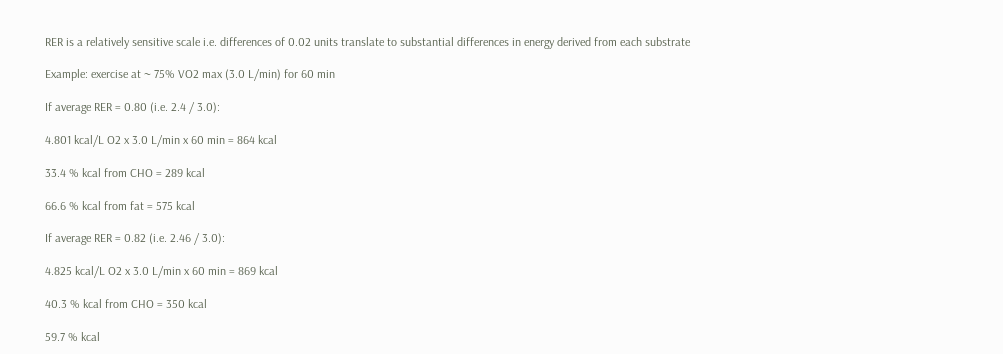RER is a relatively sensitive scale i.e. differences of 0.02 units translate to substantial differences in energy derived from each substrate

Example: exercise at ~ 75% VO2 max (3.0 L/min) for 60 min

If average RER = 0.80 (i.e. 2.4 / 3.0):

4.801 kcal/L O2 x 3.0 L/min x 60 min = 864 kcal

33.4 % kcal from CHO = 289 kcal

66.6 % kcal from fat = 575 kcal

If average RER = 0.82 (i.e. 2.46 / 3.0):

4.825 kcal/L O2 x 3.0 L/min x 60 min = 869 kcal

40.3 % kcal from CHO = 350 kcal

59.7 % kcal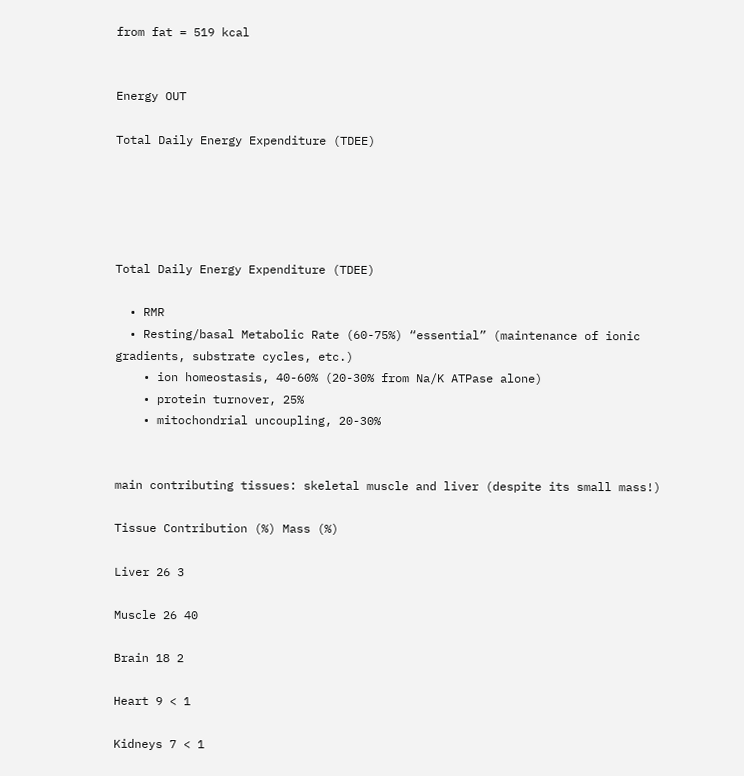from fat = 519 kcal


Energy OUT

Total Daily Energy Expenditure (TDEE)





Total Daily Energy Expenditure (TDEE)

  • RMR
  • Resting/basal Metabolic Rate (60-75%) “essential” (maintenance of ionic gradients, substrate cycles, etc.)
    • ion homeostasis, 40-60% (20-30% from Na/K ATPase alone)
    • protein turnover, 25%
    • mitochondrial uncoupling, 20-30%


main contributing tissues: skeletal muscle and liver (despite its small mass!)

Tissue Contribution (%) Mass (%)

Liver 26 3

Muscle 26 40

Brain 18 2

Heart 9 < 1

Kidneys 7 < 1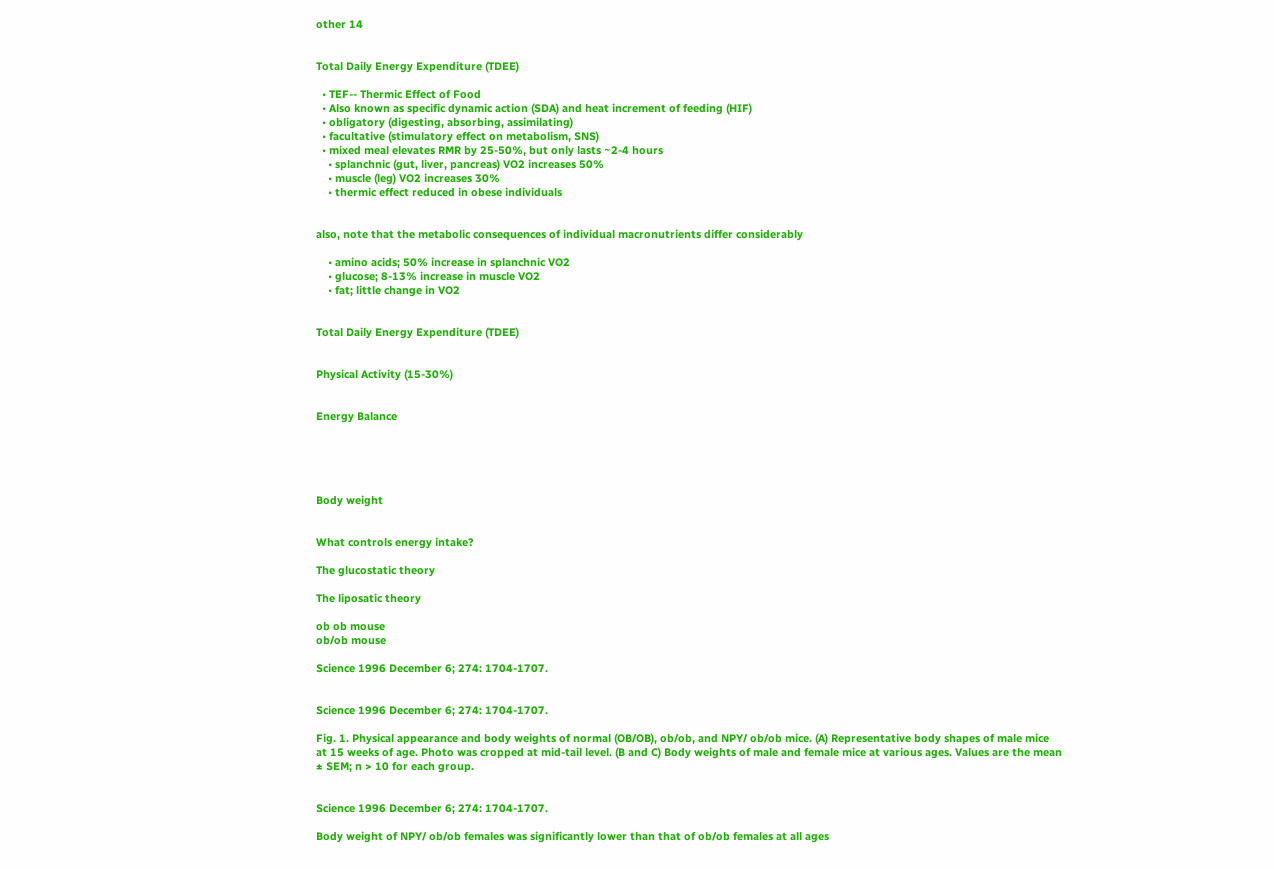other 14


Total Daily Energy Expenditure (TDEE)

  • TEF-- Thermic Effect of Food
  • Also known as specific dynamic action (SDA) and heat increment of feeding (HIF)
  • obligatory (digesting, absorbing, assimilating)
  • facultative (stimulatory effect on metabolism, SNS)
  • mixed meal elevates RMR by 25-50%, but only lasts ~2-4 hours
    • splanchnic (gut, liver, pancreas) VO2 increases 50%
    • muscle (leg) VO2 increases 30%
    • thermic effect reduced in obese individuals


also, note that the metabolic consequences of individual macronutrients differ considerably

    • amino acids; 50% increase in splanchnic VO2
    • glucose; 8-13% increase in muscle VO2
    • fat; little change in VO2


Total Daily Energy Expenditure (TDEE)


Physical Activity (15-30%)


Energy Balance





Body weight


What controls energy intake?

The glucostatic theory

The liposatic theory

ob ob mouse
ob/ob mouse

Science 1996 December 6; 274: 1704-1707.


Science 1996 December 6; 274: 1704-1707.

Fig. 1. Physical appearance and body weights of normal (OB/OB), ob/ob, and NPY/ ob/ob mice. (A) Representative body shapes of male mice at 15 weeks of age. Photo was cropped at mid-tail level. (B and C) Body weights of male and female mice at various ages. Values are the mean ± SEM; n > 10 for each group.


Science 1996 December 6; 274: 1704-1707.

Body weight of NPY/ ob/ob females was significantly lower than that of ob/ob females at all ages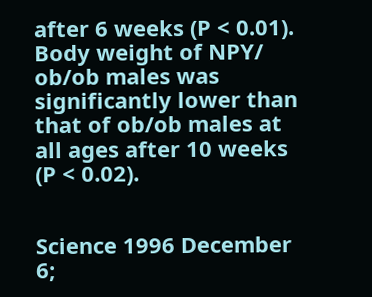after 6 weeks (P < 0.01). Body weight of NPY/ ob/ob males was significantly lower than that of ob/ob males at all ages after 10 weeks (P < 0.02).


Science 1996 December 6;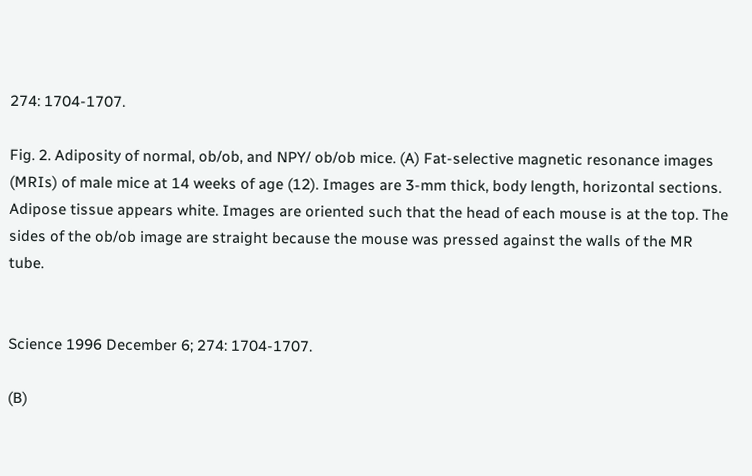274: 1704-1707.

Fig. 2. Adiposity of normal, ob/ob, and NPY/ ob/ob mice. (A) Fat-selective magnetic resonance images (MRIs) of male mice at 14 weeks of age (12). Images are 3-mm thick, body length, horizontal sections. Adipose tissue appears white. Images are oriented such that the head of each mouse is at the top. The sides of the ob/ob image are straight because the mouse was pressed against the walls of the MR tube.


Science 1996 December 6; 274: 1704-1707.

(B)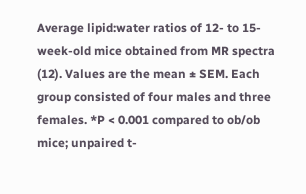Average lipid:water ratios of 12- to 15-week-old mice obtained from MR spectra (12). Values are the mean ± SEM. Each group consisted of four males and three females. *P < 0.001 compared to ob/ob mice; unpaired t-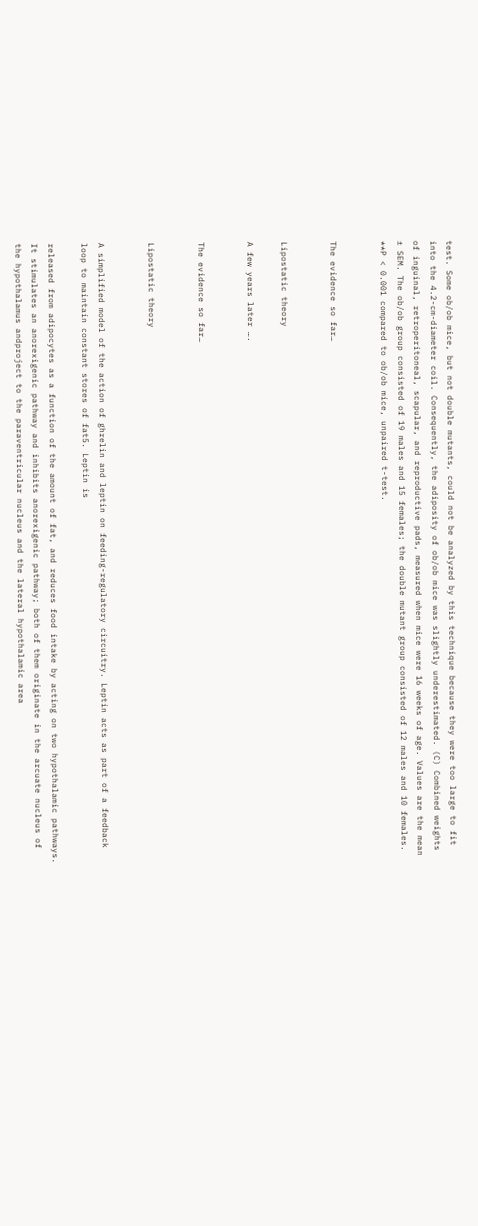test. Some ob/ob mice, but not double mutants, could not be analyzed by this technique because they were too large to fit into the 4.2-cm-diameter coil. Consequently, the adiposity of ob/ob mice was slightly underestimated. (C) Combined weights of inguinal, retroperitoneal, scapular, and reproductive pads, measured when mice were 16 weeks of age. Values are the mean ± SEM. The ob/ob group consisted of 19 males and 15 females; the double mutant group consisted of 12 males and 10 females. **P < 0.001 compared to ob/ob mice, unpaired t-test.


The evidence so far…


Lipostatic theory

A few years later ….


The evidence so far…


Lipostatic theory


A simplified model of the action of ghrelin and leptin on feeding-regulatory circuitry. Leptin acts as part of a feedback loop to maintain constant stores of fat5. Leptin is

released from adipocytes as a function of the amount of fat, and reduces food intake by acting on two hypothalamic pathways. It stimulates an anorexigenic pathway and inhibits anorexigenic pathway; both of them originate in the arcuate nucleus of the hypothalamus andproject to the paraventricular nucleus and the lateral hypothalamic area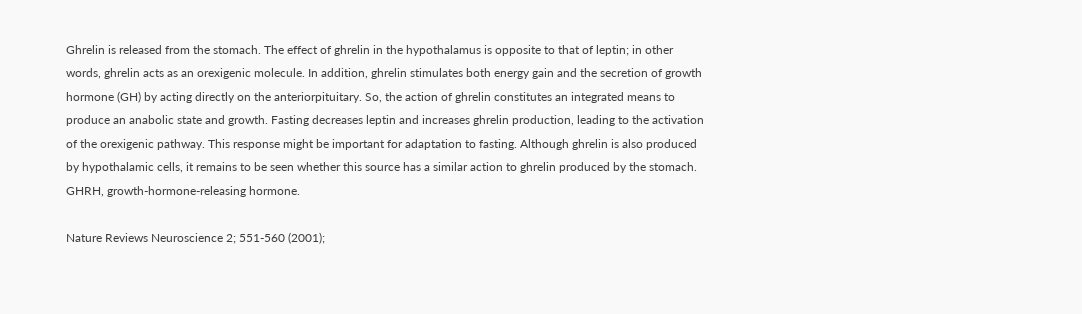Ghrelin is released from the stomach. The effect of ghrelin in the hypothalamus is opposite to that of leptin; in other words, ghrelin acts as an orexigenic molecule. In addition, ghrelin stimulates both energy gain and the secretion of growth hormone (GH) by acting directly on the anteriorpituitary. So, the action of ghrelin constitutes an integrated means to produce an anabolic state and growth. Fasting decreases leptin and increases ghrelin production, leading to the activation of the orexigenic pathway. This response might be important for adaptation to fasting. Although ghrelin is also produced by hypothalamic cells, it remains to be seen whether this source has a similar action to ghrelin produced by the stomach. GHRH, growth-hormone-releasing hormone.

Nature Reviews Neuroscience 2; 551-560 (2001);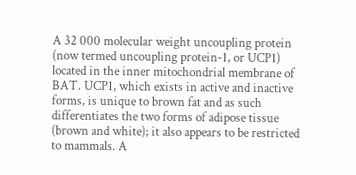A 32 000 molecular weight uncoupling protein (now termed uncoupling protein-1, or UCP1) located in the inner mitochondrial membrane of BAT. UCP1, which exists in active and inactive forms, is unique to brown fat and as such differentiates the two forms of adipose tissue (brown and white); it also appears to be restricted to mammals. A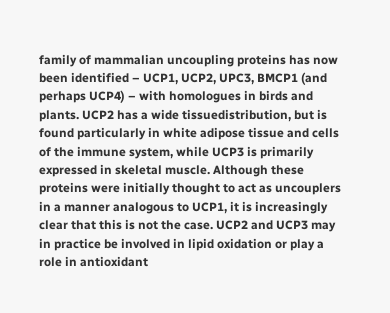family of mammalian uncoupling proteins has now been identified – UCP1, UCP2, UPC3, BMCP1 (and perhaps UCP4) – with homologues in birds and plants. UCP2 has a wide tissuedistribution, but is found particularly in white adipose tissue and cells of the immune system, while UCP3 is primarily expressed in skeletal muscle. Although these proteins were initially thought to act as uncouplers in a manner analogous to UCP1, it is increasingly clear that this is not the case. UCP2 and UCP3 may in practice be involved in lipid oxidation or play a role in antioxidant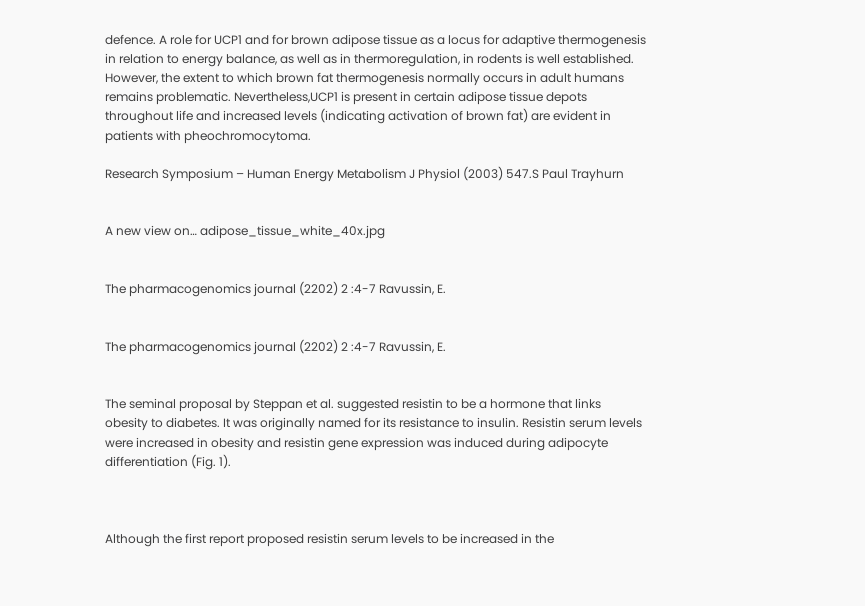defence. A role for UCP1 and for brown adipose tissue as a locus for adaptive thermogenesis in relation to energy balance, as well as in thermoregulation, in rodents is well established. However, the extent to which brown fat thermogenesis normally occurs in adult humans remains problematic. Nevertheless,UCP1 is present in certain adipose tissue depots throughout life and increased levels (indicating activation of brown fat) are evident in patients with pheochromocytoma.

Research Symposium – Human Energy Metabolism J Physiol (2003) 547.S Paul Trayhurn


A new view on… adipose_tissue_white_40x.jpg


The pharmacogenomics journal (2202) 2 :4-7 Ravussin, E.


The pharmacogenomics journal (2202) 2 :4-7 Ravussin, E.


The seminal proposal by Steppan et al. suggested resistin to be a hormone that links obesity to diabetes. It was originally named for its resistance to insulin. Resistin serum levels were increased in obesity and resistin gene expression was induced during adipocyte differentiation (Fig. 1).



Although the first report proposed resistin serum levels to be increased in the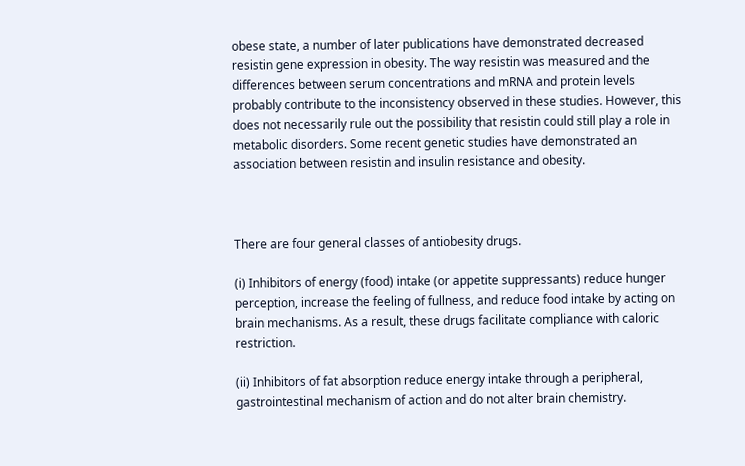obese state, a number of later publications have demonstrated decreased resistin gene expression in obesity. The way resistin was measured and the differences between serum concentrations and mRNA and protein levels probably contribute to the inconsistency observed in these studies. However, this does not necessarily rule out the possibility that resistin could still play a role in metabolic disorders. Some recent genetic studies have demonstrated an association between resistin and insulin resistance and obesity.



There are four general classes of antiobesity drugs.

(i) Inhibitors of energy (food) intake (or appetite suppressants) reduce hunger perception, increase the feeling of fullness, and reduce food intake by acting on brain mechanisms. As a result, these drugs facilitate compliance with caloric restriction.

(ii) Inhibitors of fat absorption reduce energy intake through a peripheral, gastrointestinal mechanism of action and do not alter brain chemistry.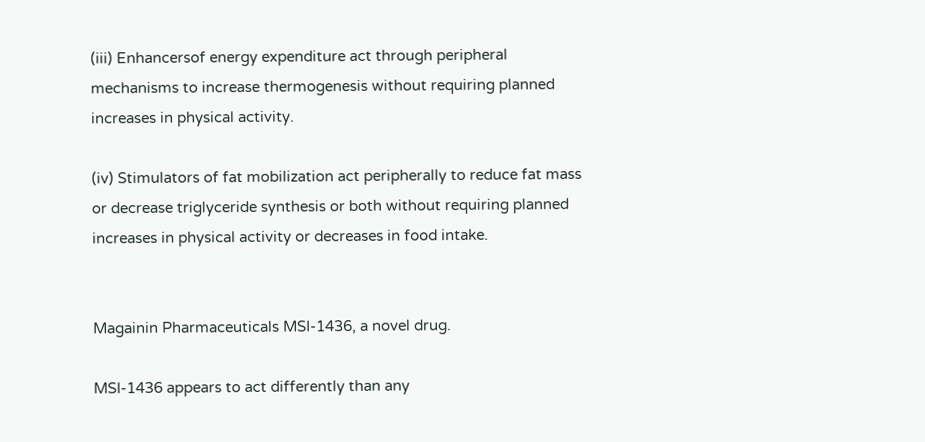(iii) Enhancersof energy expenditure act through peripheral mechanisms to increase thermogenesis without requiring planned increases in physical activity.

(iv) Stimulators of fat mobilization act peripherally to reduce fat mass or decrease triglyceride synthesis or both without requiring planned increases in physical activity or decreases in food intake.


Magainin Pharmaceuticals MSI-1436, a novel drug.

MSI-1436 appears to act differently than any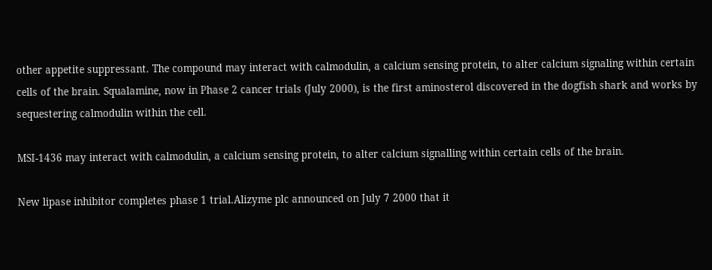other appetite suppressant. The compound may interact with calmodulin, a calcium sensing protein, to alter calcium signaling within certain cells of the brain. Squalamine, now in Phase 2 cancer trials (July 2000), is the first aminosterol discovered in the dogfish shark and works by sequestering calmodulin within the cell.

MSI-1436 may interact with calmodulin, a calcium sensing protein, to alter calcium signalling within certain cells of the brain.

New lipase inhibitor completes phase 1 trial.Alizyme plc announced on July 7 2000 that it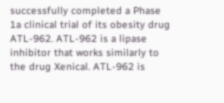successfully completed a Phase 1a clinical trial of its obesity drug ATL-962. ATL-962 is a lipase inhibitor that works similarly to the drug Xenical. ATL-962 is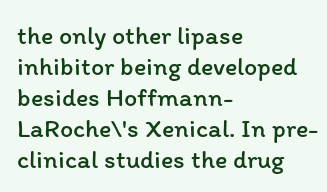the only other lipase inhibitor being developed besides Hoffmann-LaRoche\'s Xenical. In pre-clinical studies the drug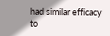had similar efficacy to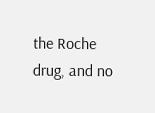the Roche drug, and no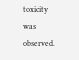toxicity was observed.